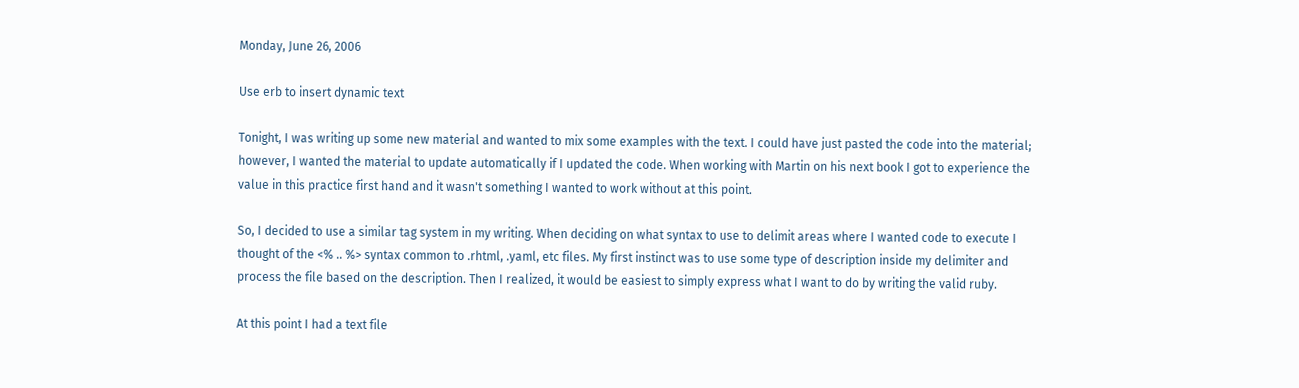Monday, June 26, 2006

Use erb to insert dynamic text

Tonight, I was writing up some new material and wanted to mix some examples with the text. I could have just pasted the code into the material; however, I wanted the material to update automatically if I updated the code. When working with Martin on his next book I got to experience the value in this practice first hand and it wasn't something I wanted to work without at this point.

So, I decided to use a similar tag system in my writing. When deciding on what syntax to use to delimit areas where I wanted code to execute I thought of the <% .. %> syntax common to .rhtml, .yaml, etc files. My first instinct was to use some type of description inside my delimiter and process the file based on the description. Then I realized, it would be easiest to simply express what I want to do by writing the valid ruby.

At this point I had a text file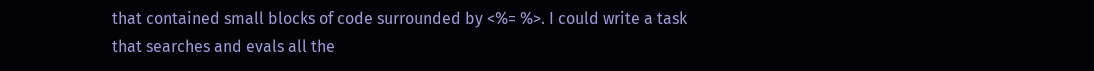that contained small blocks of code surrounded by <%= %>. I could write a task that searches and evals all the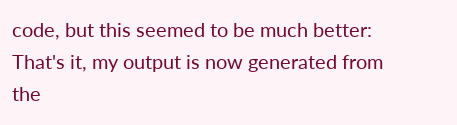code, but this seemed to be much better:
That's it, my output is now generated from the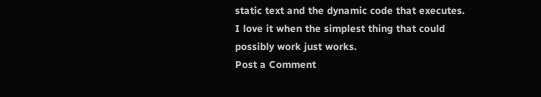static text and the dynamic code that executes. I love it when the simplest thing that could possibly work just works.
Post a Comment